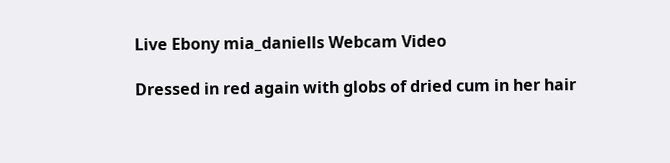Live Ebony mia_daniells Webcam Video

Dressed in red again with globs of dried cum in her hair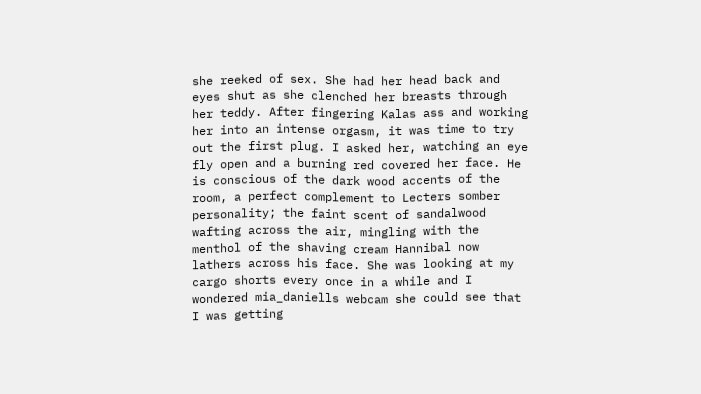she reeked of sex. She had her head back and eyes shut as she clenched her breasts through her teddy. After fingering Kalas ass and working her into an intense orgasm, it was time to try out the first plug. I asked her, watching an eye fly open and a burning red covered her face. He is conscious of the dark wood accents of the room, a perfect complement to Lecters somber personality; the faint scent of sandalwood wafting across the air, mingling with the menthol of the shaving cream Hannibal now lathers across his face. She was looking at my cargo shorts every once in a while and I wondered mia_daniells webcam she could see that I was getting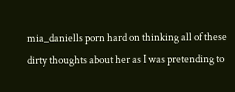mia_daniells porn hard on thinking all of these dirty thoughts about her as I was pretending to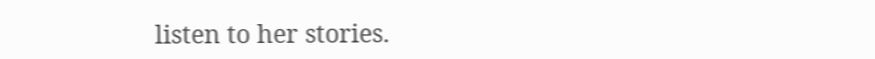listen to her stories.